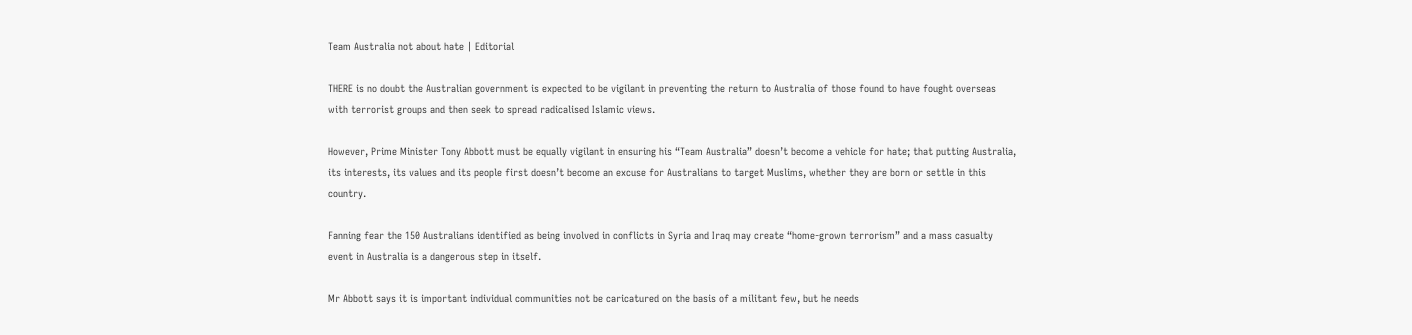Team Australia not about hate | Editorial

THERE is no doubt the Australian government is expected to be vigilant in preventing the return to Australia of those found to have fought overseas with terrorist groups and then seek to spread radicalised Islamic views.

However, Prime Minister Tony Abbott must be equally vigilant in ensuring his “Team Australia” doesn’t become a vehicle for hate; that putting Australia, its interests, its values and its people first doesn’t become an excuse for Australians to target Muslims, whether they are born or settle in this country.

Fanning fear the 150 Australians identified as being involved in conflicts in Syria and Iraq may create “home-grown terrorism” and a mass casualty event in Australia is a dangerous step in itself.

Mr Abbott says it is important individual communities not be caricatured on the basis of a militant few, but he needs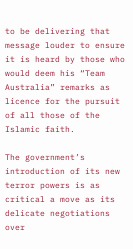to be delivering that message louder to ensure it is heard by those who would deem his “Team Australia” remarks as licence for the pursuit of all those of the Islamic faith.

The government’s introduction of its new terror powers is as critical a move as its delicate negotiations over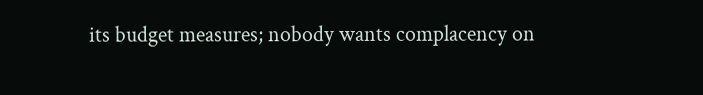its budget measures; nobody wants complacency on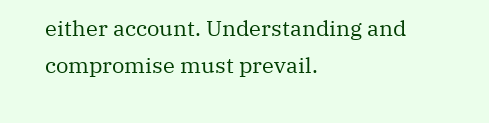either account. Understanding and compromise must prevail.